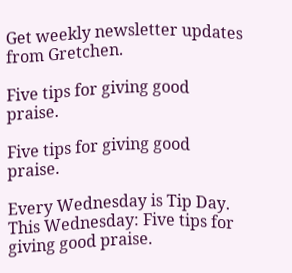Get weekly newsletter updates from Gretchen.

Five tips for giving good praise.

Five tips for giving good praise.

Every Wednesday is Tip Day.
This Wednesday: Five tips for giving good praise.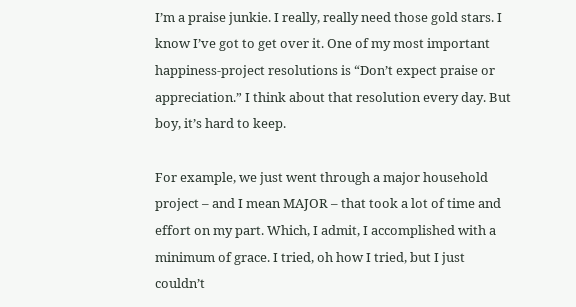I’m a praise junkie. I really, really need those gold stars. I know I’ve got to get over it. One of my most important happiness-project resolutions is “Don’t expect praise or appreciation.” I think about that resolution every day. But boy, it’s hard to keep.

For example, we just went through a major household project – and I mean MAJOR – that took a lot of time and effort on my part. Which, I admit, I accomplished with a minimum of grace. I tried, oh how I tried, but I just couldn’t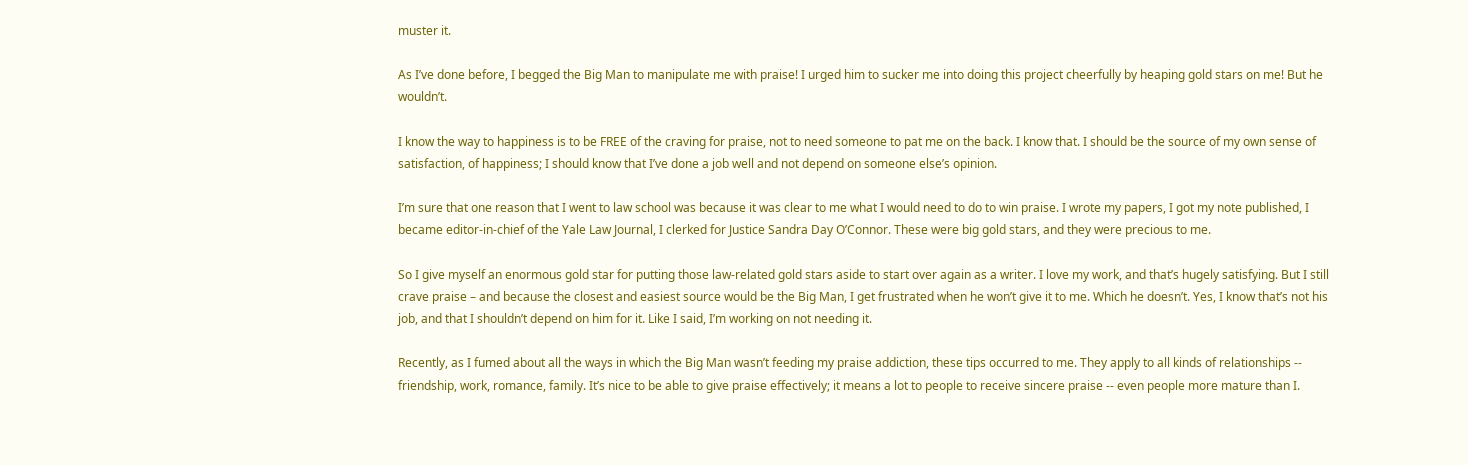muster it.

As I’ve done before, I begged the Big Man to manipulate me with praise! I urged him to sucker me into doing this project cheerfully by heaping gold stars on me! But he wouldn’t.

I know the way to happiness is to be FREE of the craving for praise, not to need someone to pat me on the back. I know that. I should be the source of my own sense of satisfaction, of happiness; I should know that I’ve done a job well and not depend on someone else’s opinion.

I’m sure that one reason that I went to law school was because it was clear to me what I would need to do to win praise. I wrote my papers, I got my note published, I became editor-in-chief of the Yale Law Journal, I clerked for Justice Sandra Day O’Connor. These were big gold stars, and they were precious to me.

So I give myself an enormous gold star for putting those law-related gold stars aside to start over again as a writer. I love my work, and that’s hugely satisfying. But I still crave praise – and because the closest and easiest source would be the Big Man, I get frustrated when he won’t give it to me. Which he doesn’t. Yes, I know that’s not his job, and that I shouldn’t depend on him for it. Like I said, I’m working on not needing it.

Recently, as I fumed about all the ways in which the Big Man wasn’t feeding my praise addiction, these tips occurred to me. They apply to all kinds of relationships -- friendship, work, romance, family. It’s nice to be able to give praise effectively; it means a lot to people to receive sincere praise -- even people more mature than I.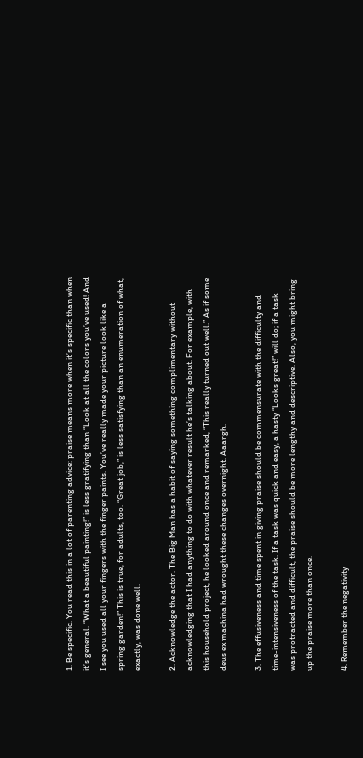1. Be specific. You read this in a lot of parenting advice: praise means more when it’s specific than when it’s general. “What a beautiful painting!” is less gratifying than “Look at all the colors you’ve used! And I see you used all your fingers with the finger paints. You’ve really made your picture look like a spring garden!” This is true, for adults, too. “Great job,” is less satisfying than an enumeration of what, exactly, was done well.

2. Acknowledge the actor. The Big Man has a habit of saying something complimentary without acknowledging that I had anything to do with whatever result he’s talking about. For example, with this household project, he looked around once and remarked, “This really turned out well.” As if some deus ex machina had wrought these changes overnight. Aaargh.

3. The effusiveness and time spent in giving praise should be commensurate with the difficulty and time-intensiveness of the task. If a task was quick and easy, a hasty “Looks great!” will do; if a task was protracted and difficult, the praise should be more lengthy and descriptive. Also, you might bring up the praise more than once.

4. Remember the negativity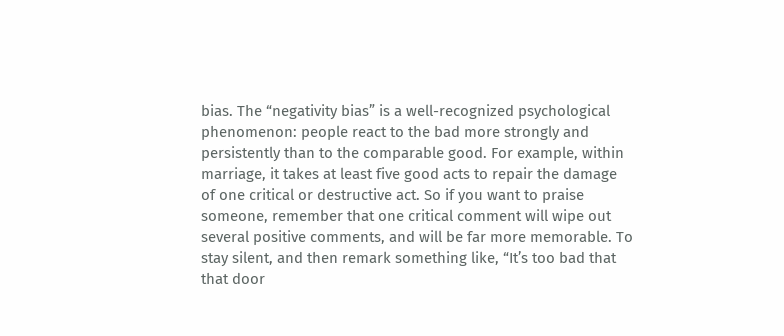bias. The “negativity bias” is a well-recognized psychological phenomenon: people react to the bad more strongly and persistently than to the comparable good. For example, within marriage, it takes at least five good acts to repair the damage of one critical or destructive act. So if you want to praise someone, remember that one critical comment will wipe out several positive comments, and will be far more memorable. To stay silent, and then remark something like, “It’s too bad that that door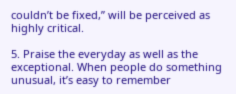couldn’t be fixed,” will be perceived as highly critical.

5. Praise the everyday as well as the exceptional. When people do something unusual, it’s easy to remember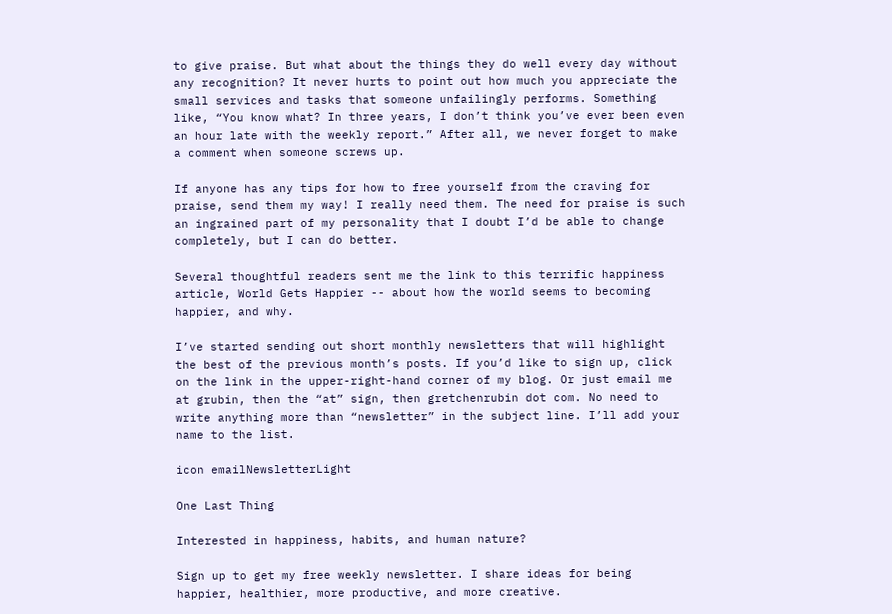to give praise. But what about the things they do well every day without any recognition? It never hurts to point out how much you appreciate the small services and tasks that someone unfailingly performs. Something like, “You know what? In three years, I don’t think you’ve ever been even an hour late with the weekly report.” After all, we never forget to make a comment when someone screws up.

If anyone has any tips for how to free yourself from the craving for praise, send them my way! I really need them. The need for praise is such an ingrained part of my personality that I doubt I’d be able to change completely, but I can do better.

Several thoughtful readers sent me the link to this terrific happiness article, World Gets Happier -- about how the world seems to becoming happier, and why.

I’ve started sending out short monthly newsletters that will highlight the best of the previous month’s posts. If you’d like to sign up, click on the link in the upper-right-hand corner of my blog. Or just email me at grubin, then the “at” sign, then gretchenrubin dot com. No need to write anything more than “newsletter” in the subject line. I’ll add your name to the list.

icon emailNewsletterLight

One Last Thing

Interested in happiness, habits, and human nature?

Sign up to get my free weekly newsletter. I share ideas for being happier, healthier, more productive, and more creative.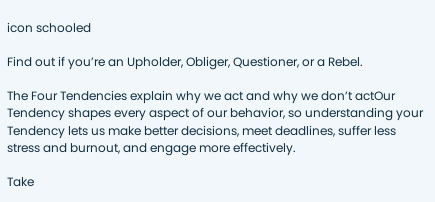icon schooled

Find out if you’re an Upholder, Obliger, Questioner, or a Rebel.

The Four Tendencies explain why we act and why we don’t actOur Tendency shapes every aspect of our behavior, so understanding your Tendency lets us make better decisions, meet deadlines, suffer less stress and burnout, and engage more effectively.

Take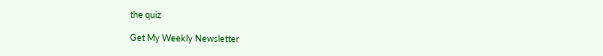the quiz

Get My Weekly Newsletter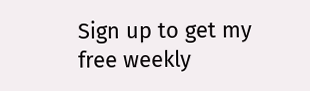Sign up to get my free weekly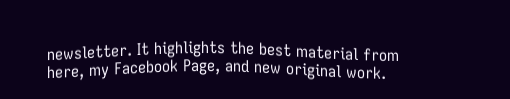newsletter. It highlights the best material from here, my Facebook Page, and new original work.